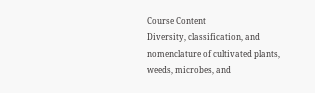Course Content
Diversity, classification, and nomenclature of cultivated plants, weeds, microbes, and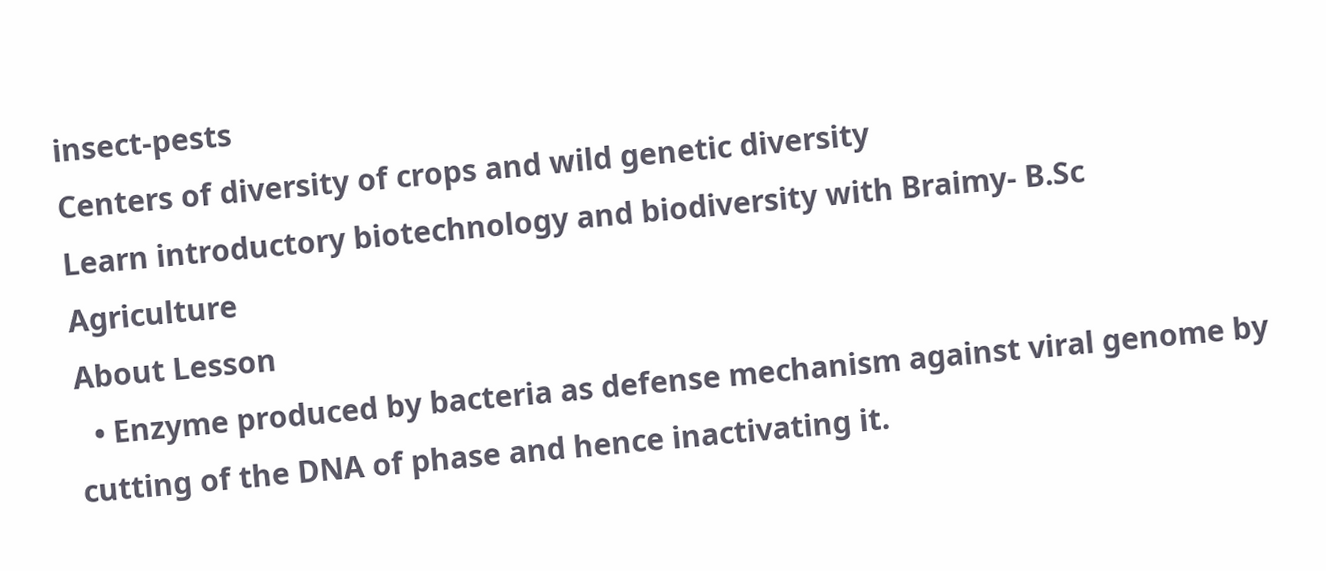insect-pests
Centers of diversity of crops and wild genetic diversity
Learn introductory biotechnology and biodiversity with Braimy- B.Sc Agriculture
About Lesson
  • Enzyme produced by bacteria as defense mechanism against viral genome by cutting of the DNA of phase and hence inactivating it.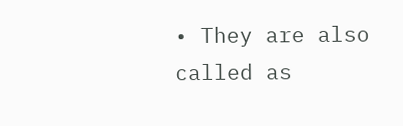• They are also called as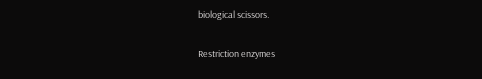biological scissors.

Restriction enzymes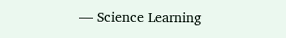— Science Learning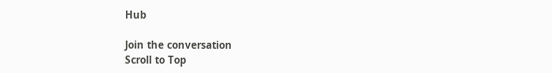Hub

Join the conversation
Scroll to Top